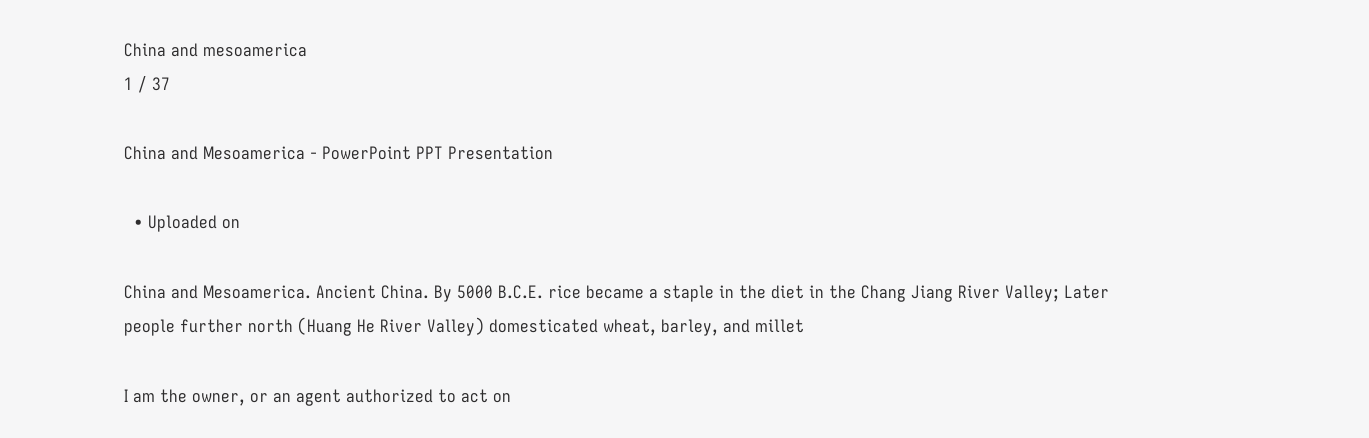China and mesoamerica
1 / 37

China and Mesoamerica - PowerPoint PPT Presentation

  • Uploaded on

China and Mesoamerica. Ancient China. By 5000 B.C.E. rice became a staple in the diet in the Chang Jiang River Valley; Later people further north (Huang He River Valley) domesticated wheat, barley, and millet

I am the owner, or an agent authorized to act on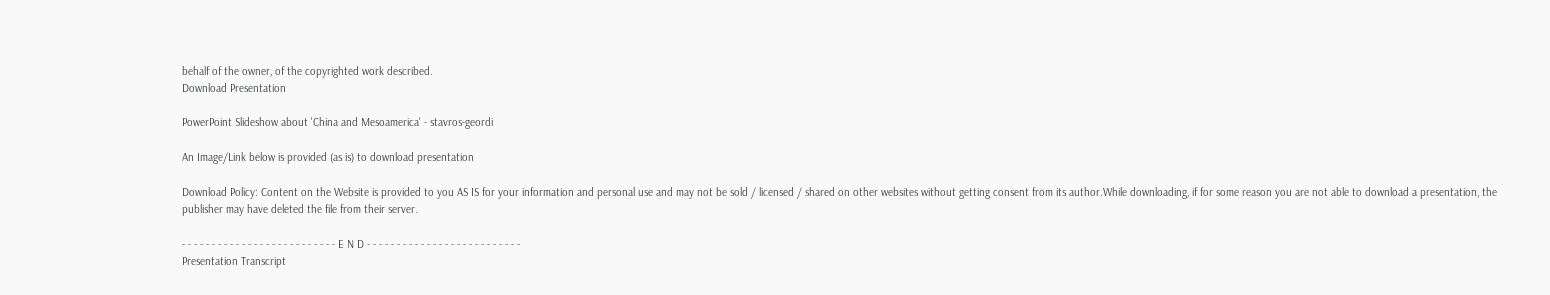behalf of the owner, of the copyrighted work described.
Download Presentation

PowerPoint Slideshow about 'China and Mesoamerica' - stavros-geordi

An Image/Link below is provided (as is) to download presentation

Download Policy: Content on the Website is provided to you AS IS for your information and personal use and may not be sold / licensed / shared on other websites without getting consent from its author.While downloading, if for some reason you are not able to download a presentation, the publisher may have deleted the file from their server.

- - - - - - - - - - - - - - - - - - - - - - - - - - E N D - - - - - - - - - - - - - - - - - - - - - - - - - -
Presentation Transcript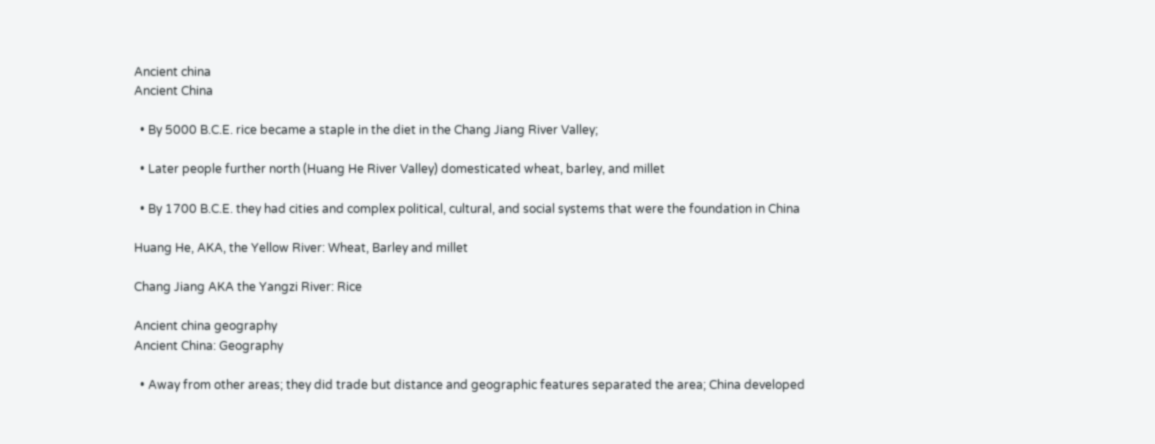Ancient china
Ancient China

  • By 5000 B.C.E. rice became a staple in the diet in the Chang Jiang River Valley;

  • Later people further north (Huang He River Valley) domesticated wheat, barley, and millet

  • By 1700 B.C.E. they had cities and complex political, cultural, and social systems that were the foundation in China

Huang He, AKA, the Yellow River: Wheat, Barley and millet

Chang Jiang AKA the Yangzi River: Rice

Ancient china geography
Ancient China: Geography

  • Away from other areas; they did trade but distance and geographic features separated the area; China developed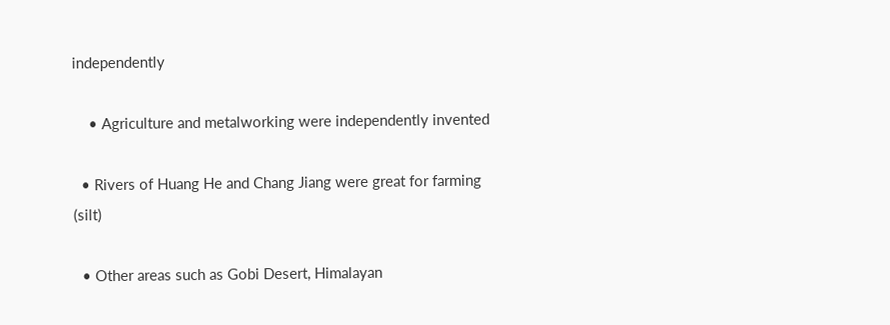independently

    • Agriculture and metalworking were independently invented

  • Rivers of Huang He and Chang Jiang were great for farming (silt)

  • Other areas such as Gobi Desert, Himalayan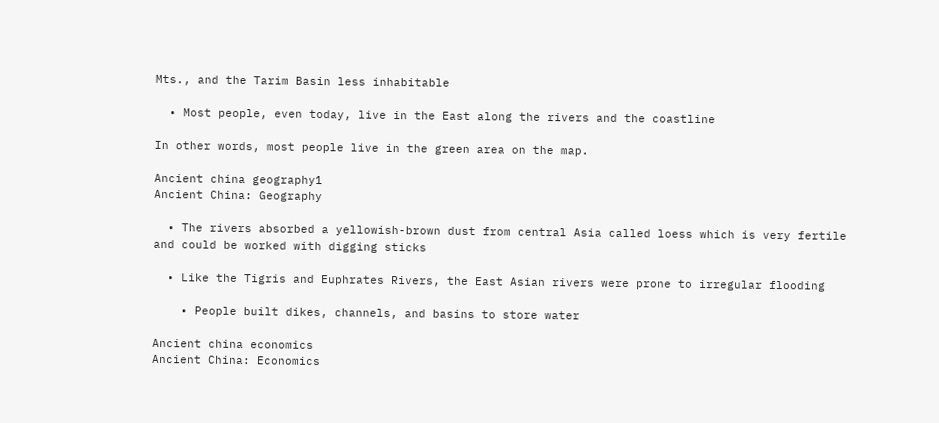Mts., and the Tarim Basin less inhabitable

  • Most people, even today, live in the East along the rivers and the coastline

In other words, most people live in the green area on the map.

Ancient china geography1
Ancient China: Geography

  • The rivers absorbed a yellowish-brown dust from central Asia called loess which is very fertile and could be worked with digging sticks

  • Like the Tigris and Euphrates Rivers, the East Asian rivers were prone to irregular flooding

    • People built dikes, channels, and basins to store water

Ancient china economics
Ancient China: Economics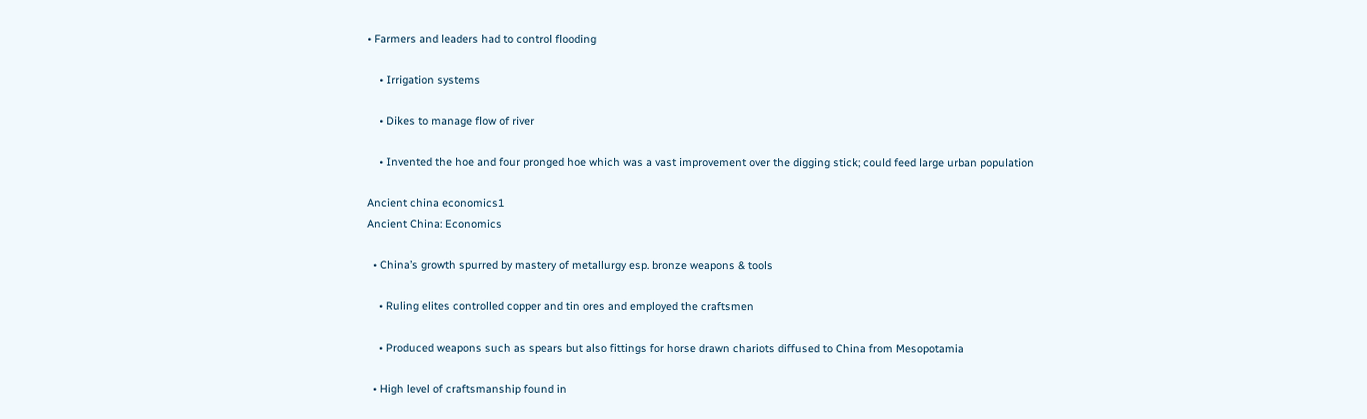• Farmers and leaders had to control flooding

    • Irrigation systems

    • Dikes to manage flow of river

    • Invented the hoe and four pronged hoe which was a vast improvement over the digging stick; could feed large urban population

Ancient china economics1
Ancient China: Economics

  • China’s growth spurred by mastery of metallurgy esp. bronze weapons & tools

    • Ruling elites controlled copper and tin ores and employed the craftsmen

    • Produced weapons such as spears but also fittings for horse drawn chariots diffused to China from Mesopotamia

  • High level of craftsmanship found in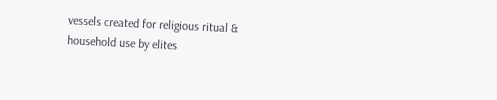vessels created for religious ritual & household use by elites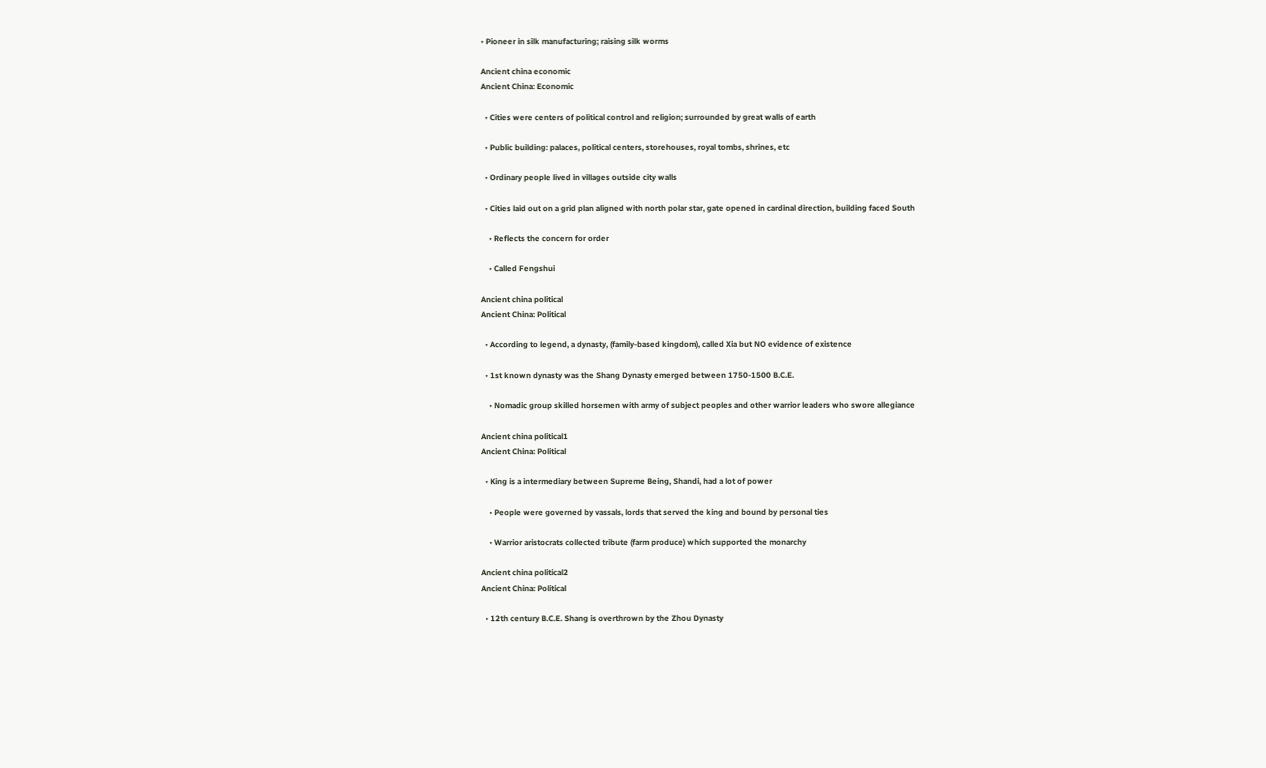• Pioneer in silk manufacturing; raising silk worms

Ancient china economic
Ancient China: Economic

  • Cities were centers of political control and religion; surrounded by great walls of earth

  • Public building: palaces, political centers, storehouses, royal tombs, shrines, etc

  • Ordinary people lived in villages outside city walls

  • Cities laid out on a grid plan aligned with north polar star, gate opened in cardinal direction, building faced South

    • Reflects the concern for order

    • Called Fengshui

Ancient china political
Ancient China: Political

  • According to legend, a dynasty, (family-based kingdom), called Xia but NO evidence of existence

  • 1st known dynasty was the Shang Dynasty emerged between 1750-1500 B.C.E.

    • Nomadic group skilled horsemen with army of subject peoples and other warrior leaders who swore allegiance

Ancient china political1
Ancient China: Political

  • King is a intermediary between Supreme Being, Shandi, had a lot of power

    • People were governed by vassals, lords that served the king and bound by personal ties

    • Warrior aristocrats collected tribute (farm produce) which supported the monarchy

Ancient china political2
Ancient China: Political

  • 12th century B.C.E. Shang is overthrown by the Zhou Dynasty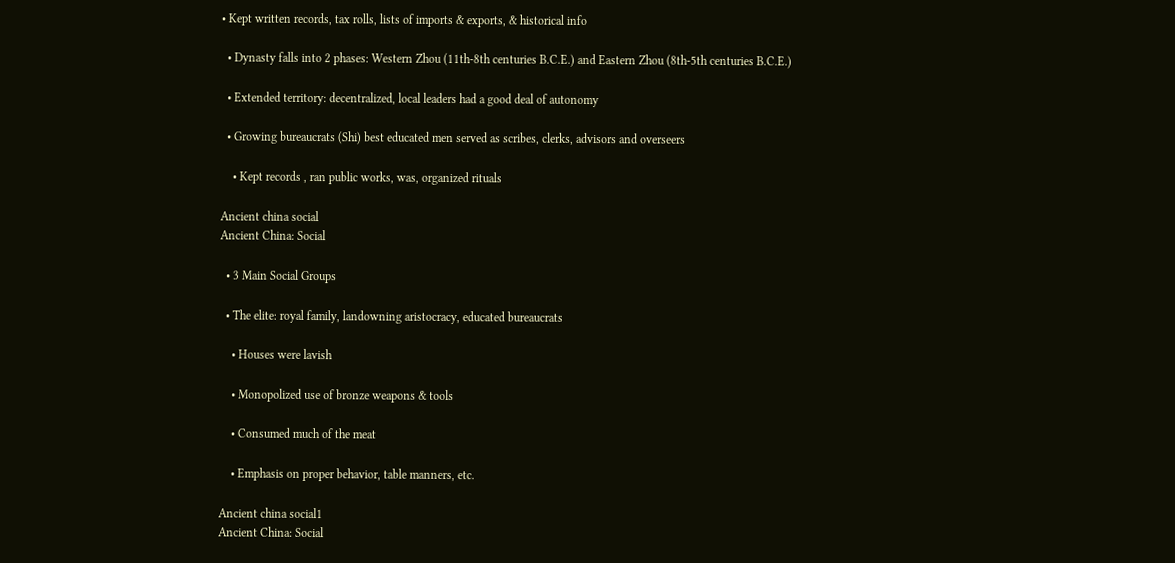• Kept written records, tax rolls, lists of imports & exports, & historical info

  • Dynasty falls into 2 phases: Western Zhou (11th-8th centuries B.C.E.) and Eastern Zhou (8th-5th centuries B.C.E.)

  • Extended territory: decentralized, local leaders had a good deal of autonomy

  • Growing bureaucrats (Shi) best educated men served as scribes, clerks, advisors and overseers

    • Kept records , ran public works, was, organized rituals

Ancient china social
Ancient China: Social

  • 3 Main Social Groups

  • The elite: royal family, landowning aristocracy, educated bureaucrats

    • Houses were lavish

    • Monopolized use of bronze weapons & tools

    • Consumed much of the meat

    • Emphasis on proper behavior, table manners, etc.

Ancient china social1
Ancient China: Social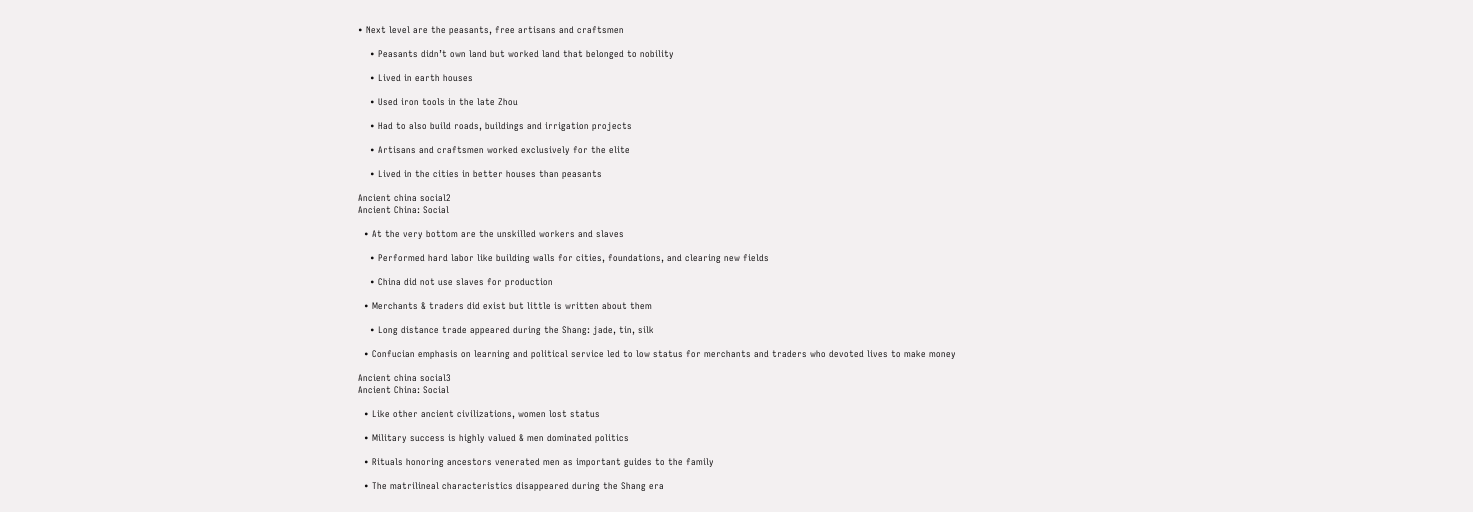• Next level are the peasants, free artisans and craftsmen

    • Peasants didn’t own land but worked land that belonged to nobility

    • Lived in earth houses

    • Used iron tools in the late Zhou

    • Had to also build roads, buildings and irrigation projects

    • Artisans and craftsmen worked exclusively for the elite

    • Lived in the cities in better houses than peasants

Ancient china social2
Ancient China: Social

  • At the very bottom are the unskilled workers and slaves

    • Performed hard labor like building walls for cities, foundations, and clearing new fields

    • China did not use slaves for production

  • Merchants & traders did exist but little is written about them

    • Long distance trade appeared during the Shang: jade, tin, silk

  • Confucian emphasis on learning and political service led to low status for merchants and traders who devoted lives to make money

Ancient china social3
Ancient China: Social

  • Like other ancient civilizations, women lost status

  • Military success is highly valued & men dominated politics

  • Rituals honoring ancestors venerated men as important guides to the family

  • The matrilineal characteristics disappeared during the Shang era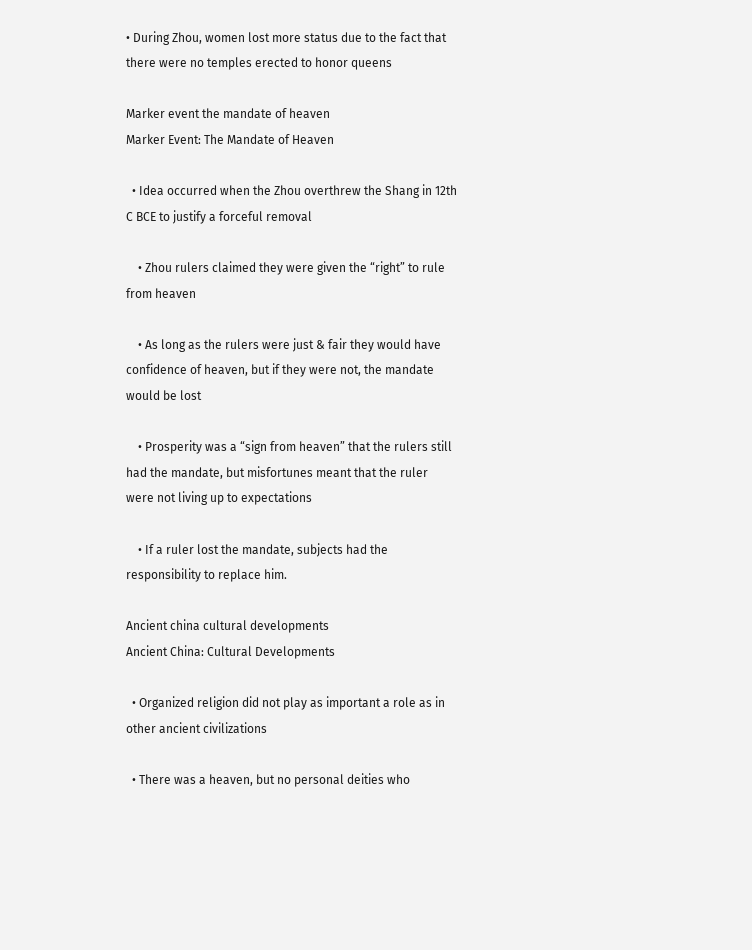• During Zhou, women lost more status due to the fact that there were no temples erected to honor queens

Marker event the mandate of heaven
Marker Event: The Mandate of Heaven

  • Idea occurred when the Zhou overthrew the Shang in 12th C BCE to justify a forceful removal

    • Zhou rulers claimed they were given the “right” to rule from heaven

    • As long as the rulers were just & fair they would have confidence of heaven, but if they were not, the mandate would be lost

    • Prosperity was a “sign from heaven” that the rulers still had the mandate, but misfortunes meant that the ruler were not living up to expectations

    • If a ruler lost the mandate, subjects had the responsibility to replace him.

Ancient china cultural developments
Ancient China: Cultural Developments

  • Organized religion did not play as important a role as in other ancient civilizations

  • There was a heaven, but no personal deities who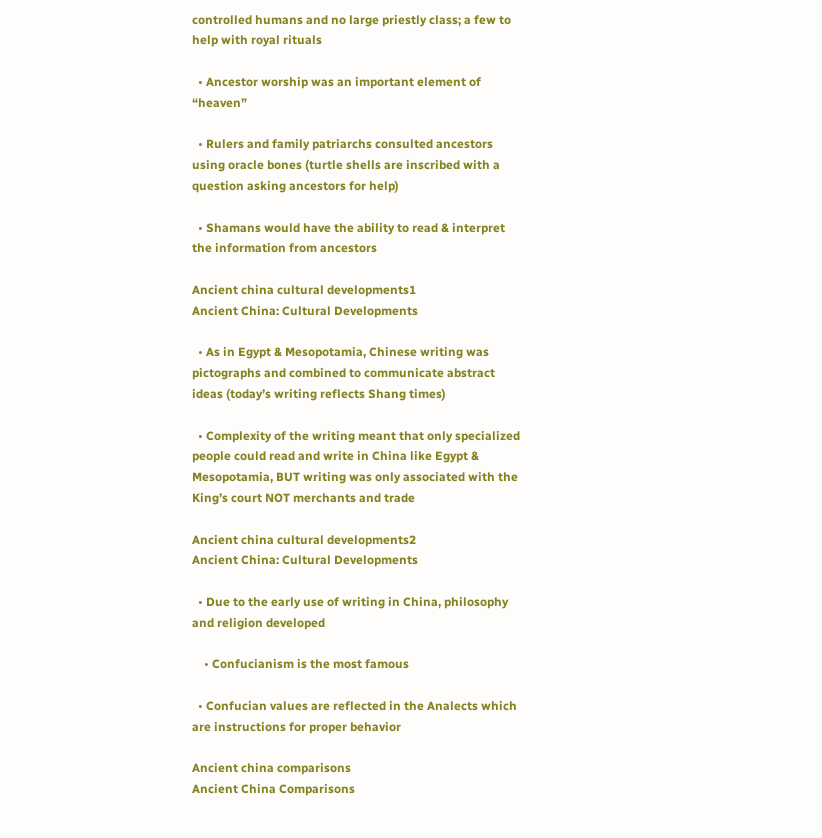controlled humans and no large priestly class; a few to help with royal rituals

  • Ancestor worship was an important element of “heaven”

  • Rulers and family patriarchs consulted ancestors using oracle bones (turtle shells are inscribed with a question asking ancestors for help)

  • Shamans would have the ability to read & interpret the information from ancestors

Ancient china cultural developments1
Ancient China: Cultural Developments

  • As in Egypt & Mesopotamia, Chinese writing was pictographs and combined to communicate abstract ideas (today’s writing reflects Shang times)

  • Complexity of the writing meant that only specialized people could read and write in China like Egypt & Mesopotamia, BUT writing was only associated with the King’s court NOT merchants and trade

Ancient china cultural developments2
Ancient China: Cultural Developments

  • Due to the early use of writing in China, philosophy and religion developed

    • Confucianism is the most famous

  • Confucian values are reflected in the Analects which are instructions for proper behavior

Ancient china comparisons
Ancient China Comparisons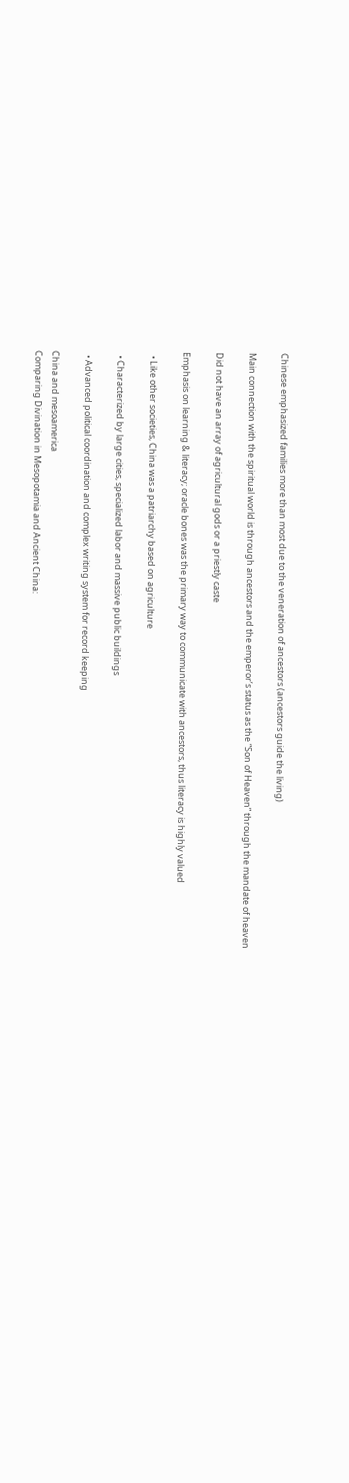Chinese emphasized families more than most due to the veneration of ancestors (ancestors guide the living)

Main connection with the spiritual world is through ancestors and the emperor’s status as the “Son of Heaven” through the mandate of heaven

Did not have an array of agricultural gods or a priestly caste

Emphasis on learning & literacy; oracle bones was the primary way to communicate with ancestors, thus literacy is highly valued

  • Like other societies, China was a patriarchy based on agriculture

  • Characterized by large cities, specialized labor and massive public buildings

  • Advanced political coordination and complex writing system for record keeping

China and mesoamerica
Comparing Divination in Mesopotamia and Ancient China: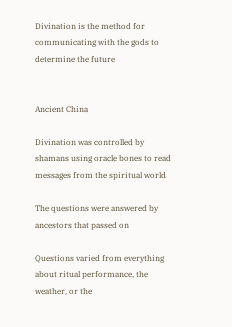Divination is the method for communicating with the gods to determine the future


Ancient China

Divination was controlled by shamans using oracle bones to read messages from the spiritual world

The questions were answered by ancestors that passed on

Questions varied from everything about ritual performance, the weather, or the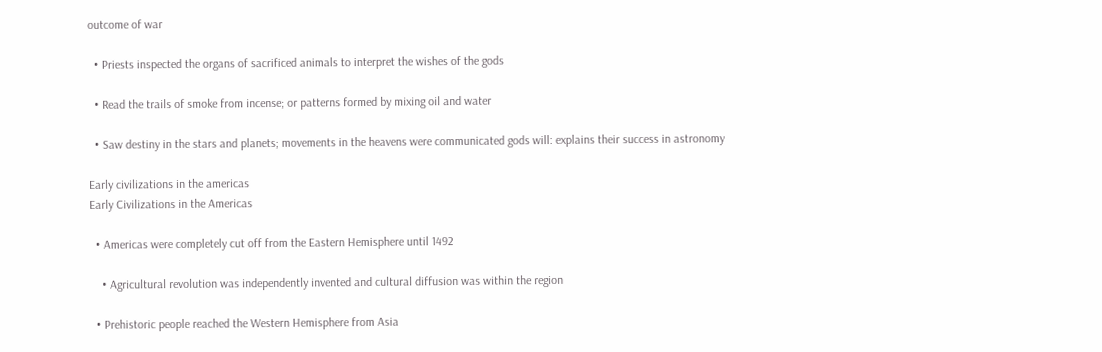outcome of war

  • Priests inspected the organs of sacrificed animals to interpret the wishes of the gods

  • Read the trails of smoke from incense; or patterns formed by mixing oil and water

  • Saw destiny in the stars and planets; movements in the heavens were communicated gods will: explains their success in astronomy

Early civilizations in the americas
Early Civilizations in the Americas

  • Americas were completely cut off from the Eastern Hemisphere until 1492

    • Agricultural revolution was independently invented and cultural diffusion was within the region

  • Prehistoric people reached the Western Hemisphere from Asia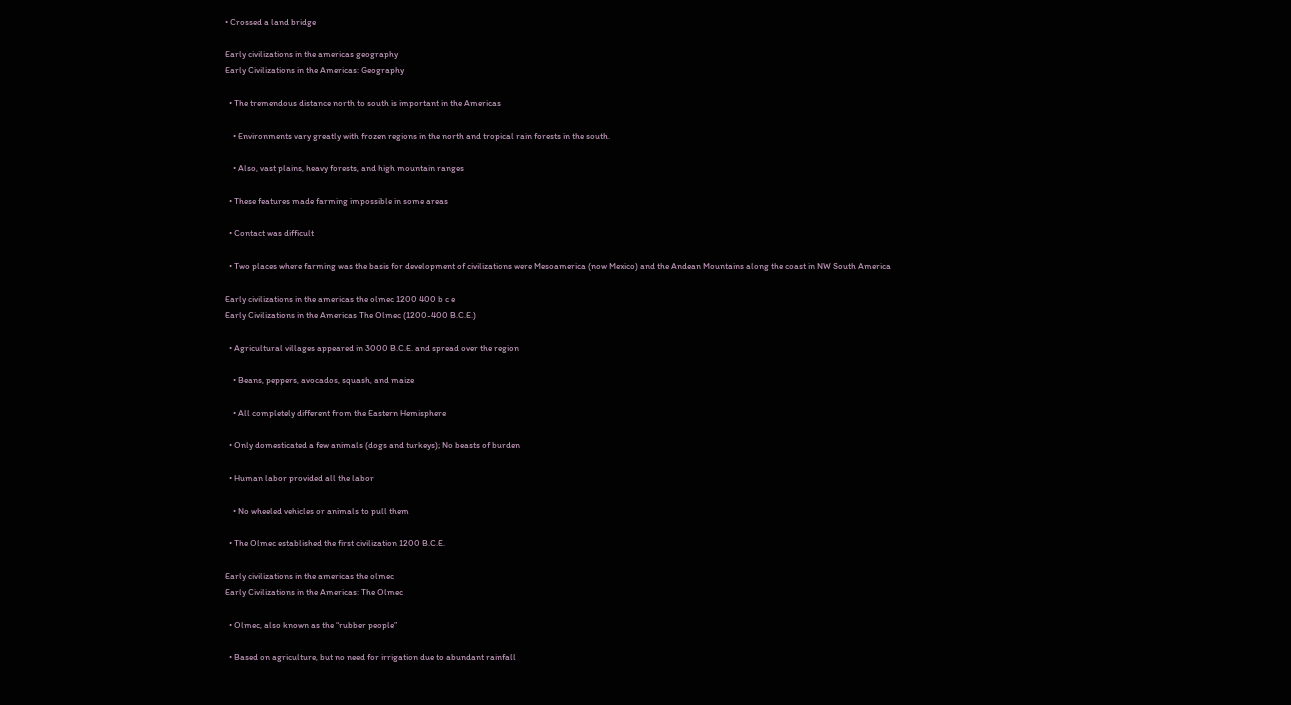• Crossed a land bridge

Early civilizations in the americas geography
Early Civilizations in the Americas: Geography

  • The tremendous distance north to south is important in the Americas

    • Environments vary greatly with frozen regions in the north and tropical rain forests in the south.

    • Also, vast plains, heavy forests, and high mountain ranges

  • These features made farming impossible in some areas

  • Contact was difficult

  • Two places where farming was the basis for development of civilizations were Mesoamerica (now Mexico) and the Andean Mountains along the coast in NW South America

Early civilizations in the americas the olmec 1200 400 b c e
Early Civilizations in the Americas The Olmec (1200-400 B.C.E.)

  • Agricultural villages appeared in 3000 B.C.E. and spread over the region

    • Beans, peppers, avocados, squash, and maize

    • All completely different from the Eastern Hemisphere

  • Only domesticated a few animals (dogs and turkeys); No beasts of burden

  • Human labor provided all the labor

    • No wheeled vehicles or animals to pull them

  • The Olmec established the first civilization 1200 B.C.E.

Early civilizations in the americas the olmec
Early Civilizations in the Americas: The Olmec

  • Olmec, also known as the “rubber people”

  • Based on agriculture, but no need for irrigation due to abundant rainfall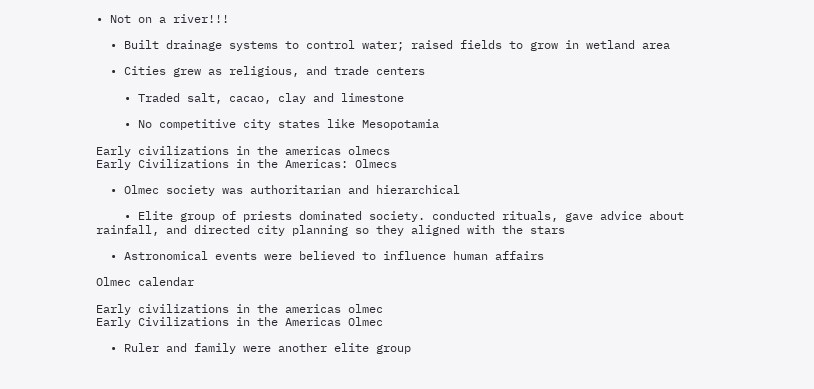• Not on a river!!!

  • Built drainage systems to control water; raised fields to grow in wetland area

  • Cities grew as religious, and trade centers

    • Traded salt, cacao, clay and limestone

    • No competitive city states like Mesopotamia

Early civilizations in the americas olmecs
Early Civilizations in the Americas: Olmecs

  • Olmec society was authoritarian and hierarchical

    • Elite group of priests dominated society. conducted rituals, gave advice about rainfall, and directed city planning so they aligned with the stars

  • Astronomical events were believed to influence human affairs

Olmec calendar

Early civilizations in the americas olmec
Early Civilizations in the Americas Olmec

  • Ruler and family were another elite group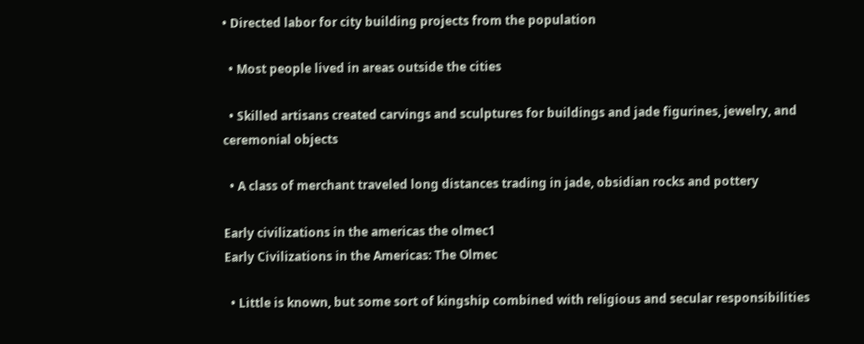• Directed labor for city building projects from the population

  • Most people lived in areas outside the cities

  • Skilled artisans created carvings and sculptures for buildings and jade figurines, jewelry, and ceremonial objects

  • A class of merchant traveled long distances trading in jade, obsidian rocks and pottery

Early civilizations in the americas the olmec1
Early Civilizations in the Americas: The Olmec

  • Little is known, but some sort of kingship combined with religious and secular responsibilities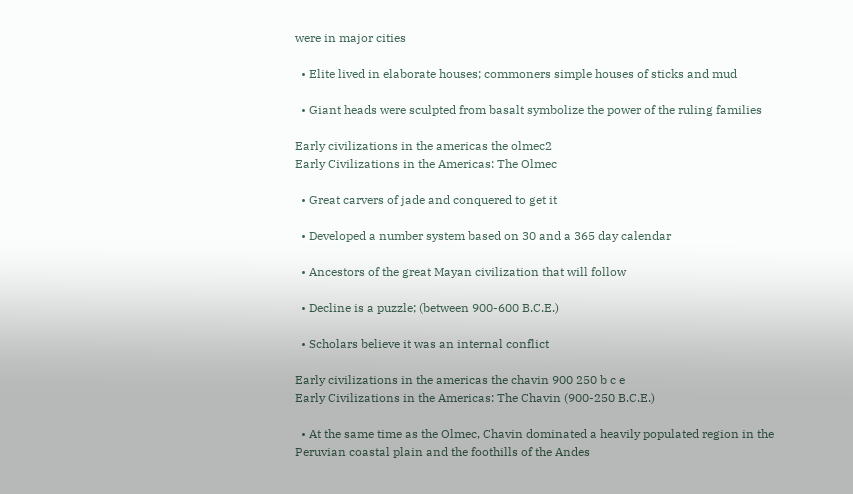were in major cities

  • Elite lived in elaborate houses; commoners simple houses of sticks and mud

  • Giant heads were sculpted from basalt symbolize the power of the ruling families

Early civilizations in the americas the olmec2
Early Civilizations in the Americas: The Olmec

  • Great carvers of jade and conquered to get it

  • Developed a number system based on 30 and a 365 day calendar

  • Ancestors of the great Mayan civilization that will follow

  • Decline is a puzzle; (between 900-600 B.C.E.)

  • Scholars believe it was an internal conflict

Early civilizations in the americas the chavin 900 250 b c e
Early Civilizations in the Americas: The Chavin (900-250 B.C.E.)

  • At the same time as the Olmec, Chavin dominated a heavily populated region in the Peruvian coastal plain and the foothills of the Andes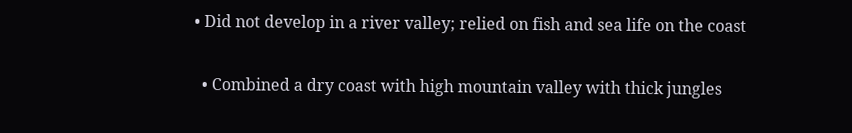• Did not develop in a river valley; relied on fish and sea life on the coast

  • Combined a dry coast with high mountain valley with thick jungles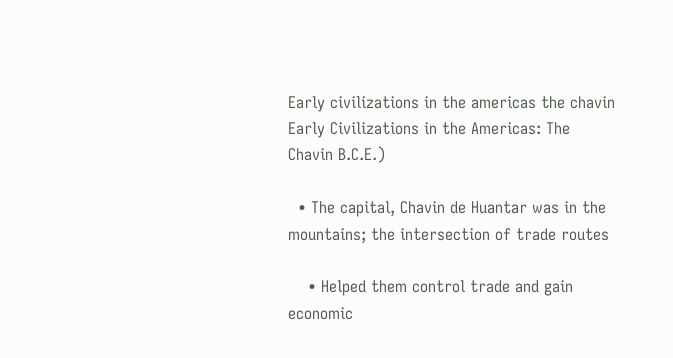Early civilizations in the americas the chavin
Early Civilizations in the Americas: The Chavin B.C.E.)

  • The capital, Chavin de Huantar was in the mountains; the intersection of trade routes

    • Helped them control trade and gain economic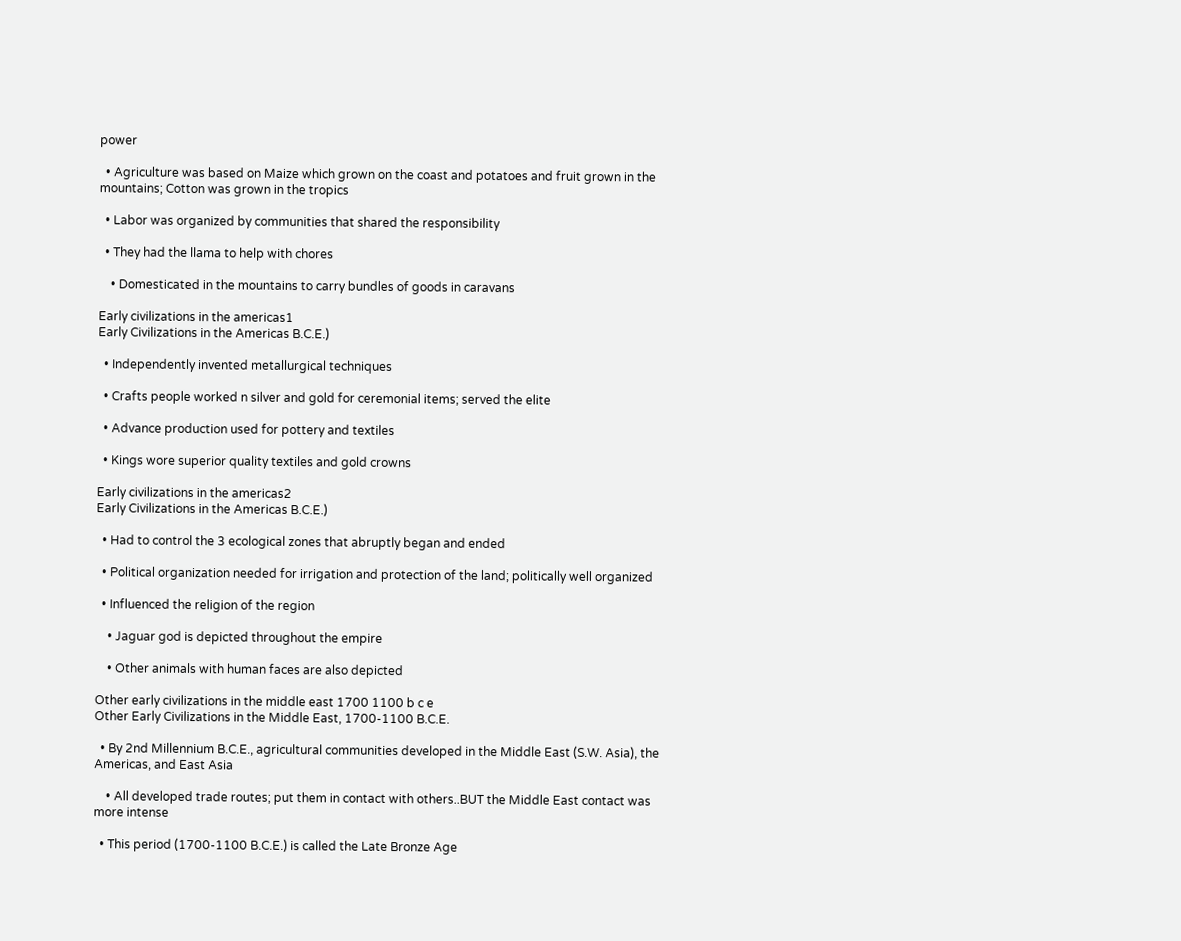power

  • Agriculture was based on Maize which grown on the coast and potatoes and fruit grown in the mountains; Cotton was grown in the tropics

  • Labor was organized by communities that shared the responsibility

  • They had the llama to help with chores

    • Domesticated in the mountains to carry bundles of goods in caravans

Early civilizations in the americas1
Early Civilizations in the Americas B.C.E.)

  • Independently invented metallurgical techniques

  • Crafts people worked n silver and gold for ceremonial items; served the elite

  • Advance production used for pottery and textiles

  • Kings wore superior quality textiles and gold crowns

Early civilizations in the americas2
Early Civilizations in the Americas B.C.E.)

  • Had to control the 3 ecological zones that abruptly began and ended

  • Political organization needed for irrigation and protection of the land; politically well organized

  • Influenced the religion of the region

    • Jaguar god is depicted throughout the empire

    • Other animals with human faces are also depicted

Other early civilizations in the middle east 1700 1100 b c e
Other Early Civilizations in the Middle East, 1700-1100 B.C.E.

  • By 2nd Millennium B.C.E., agricultural communities developed in the Middle East (S.W. Asia), the Americas, and East Asia

    • All developed trade routes; put them in contact with others..BUT the Middle East contact was more intense

  • This period (1700-1100 B.C.E.) is called the Late Bronze Age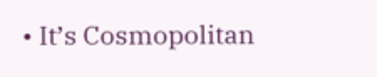• It’s Cosmopolitan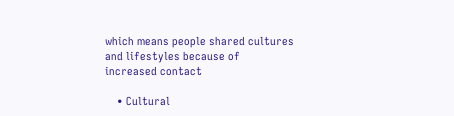which means people shared cultures and lifestyles because of increased contact

    • Cultural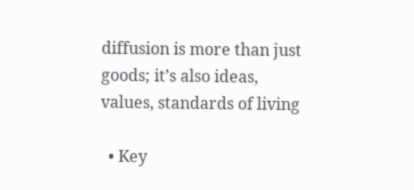diffusion is more than just goods; it’s also ideas, values, standards of living

  • Key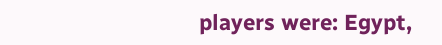players were: Egypt,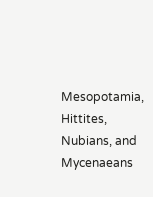Mesopotamia, Hittites, Nubians, and Mycenaeans